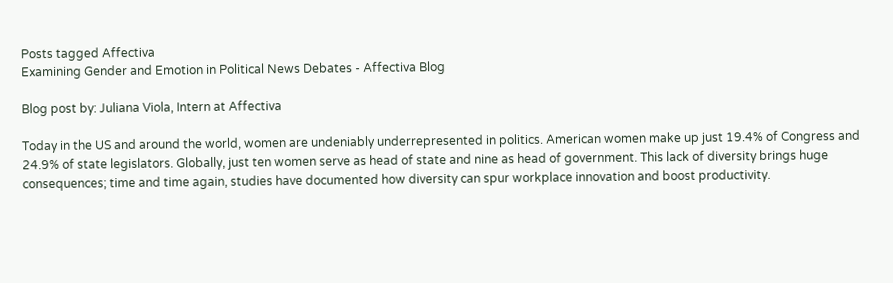Posts tagged Affectiva
Examining Gender and Emotion in Political News Debates - Affectiva Blog

Blog post by: Juliana Viola, Intern at Affectiva

Today in the US and around the world, women are undeniably underrepresented in politics. American women make up just 19.4% of Congress and 24.9% of state legislators. Globally, just ten women serve as head of state and nine as head of government. This lack of diversity brings huge consequences; time and time again, studies have documented how diversity can spur workplace innovation and boost productivity.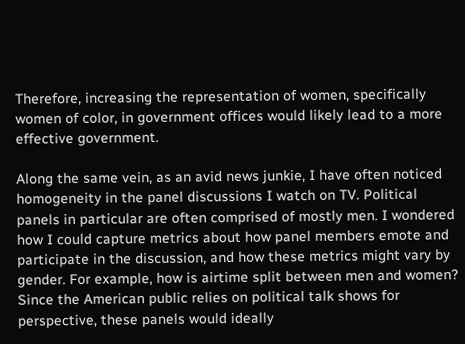Therefore, increasing the representation of women, specifically women of color, in government offices would likely lead to a more effective government.

Along the same vein, as an avid news junkie, I have often noticed homogeneity in the panel discussions I watch on TV. Political panels in particular are often comprised of mostly men. I wondered how I could capture metrics about how panel members emote and participate in the discussion, and how these metrics might vary by gender. For example, how is airtime split between men and women? Since the American public relies on political talk shows for perspective, these panels would ideally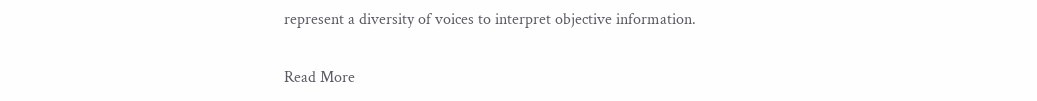represent a diversity of voices to interpret objective information.

Read More